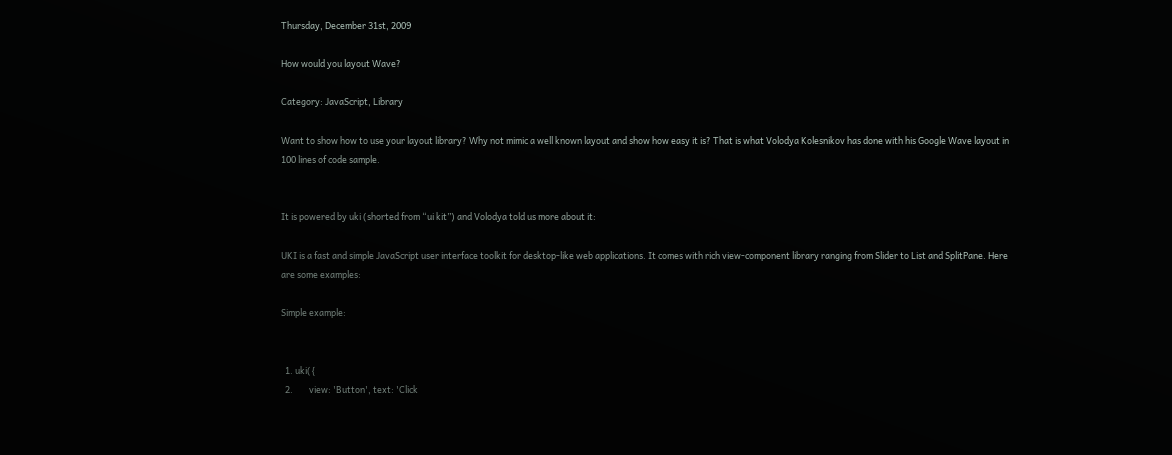Thursday, December 31st, 2009

How would you layout Wave?

Category: JavaScript, Library

Want to show how to use your layout library? Why not mimic a well known layout and show how easy it is? That is what Volodya Kolesnikov has done with his Google Wave layout in 100 lines of code sample.


It is powered by uki (shorted from “ui kit”) and Volodya told us more about it:

UKI is a fast and simple JavaScript user interface toolkit for desktop-like web applications. It comes with rich view-component library ranging from Slider to List and SplitPane. Here are some examples:

Simple example:


  1. uki({
  2.        view: 'Button', text: 'Click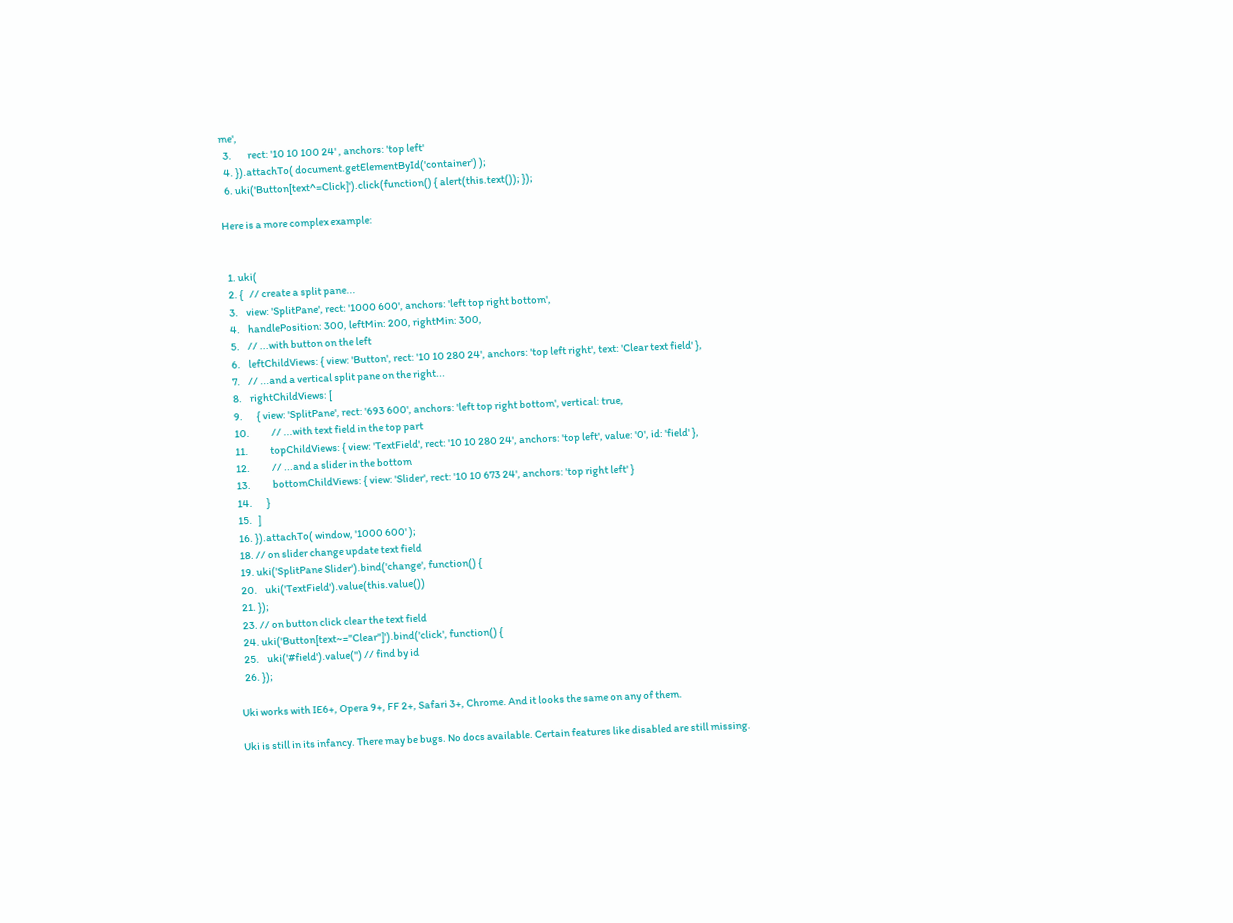me',
  3.        rect: '10 10 100 24' , anchors: 'top left'
  4. }).attachTo( document.getElementById('container') );
  6. uki('Button[text^=Click]').click(function() { alert(this.text()); });

Here is a more complex example:


  1. uki(
  2. {   // create a split pane...
  3.    view: 'SplitPane', rect: '1000 600', anchors: 'left top right bottom',
  4.    handlePosition: 300, leftMin: 200, rightMin: 300,
  5.    // ...with button on the left
  6.    leftChildViews: { view: 'Button', rect: '10 10 280 24', anchors: 'top left right', text: 'Clear text field' },
  7.    // ...and a vertical split pane on the right...
  8.    rightChildViews: [
  9.       { view: 'SplitPane', rect: '693 600', anchors: 'left top right bottom', vertical: true,
  10.           // ...with text field in the top part
  11.           topChildViews: { view: 'TextField', rect: '10 10 280 24', anchors: 'top left', value: '0', id: 'field' },
  12.           // ...and a slider in the bottom
  13.           bottomChildViews: { view: 'Slider', rect: '10 10 673 24', anchors: 'top right left' }
  14.       }
  15.   ]
  16. }).attachTo( window, '1000 600' );
  18. // on slider change update text field
  19. uki('SplitPane Slider').bind('change', function() {
  20.    uki('TextField').value(this.value())
  21. });
  23. // on button click clear the text field
  24. uki('Button[text~="Clear"]').bind('click', function() {
  25.    uki('#field').value('') // find by id
  26. });

Uki works with IE6+, Opera 9+, FF 2+, Safari 3+, Chrome. And it looks the same on any of them.

Uki is still in its infancy. There may be bugs. No docs available. Certain features like disabled are still missing.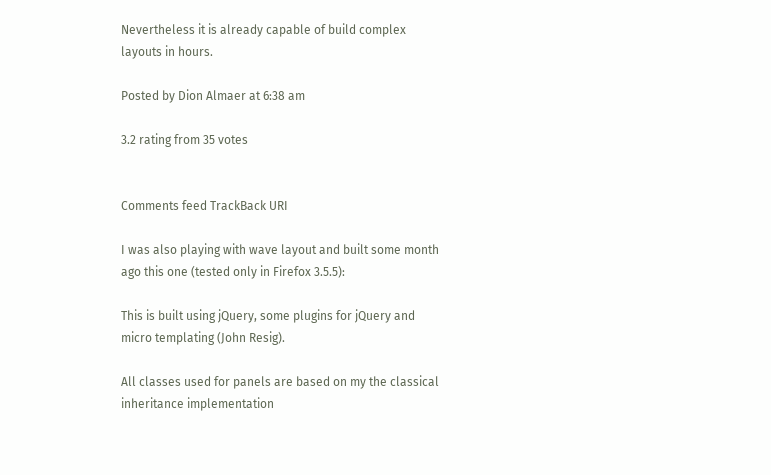Nevertheless it is already capable of build complex layouts in hours.

Posted by Dion Almaer at 6:38 am

3.2 rating from 35 votes


Comments feed TrackBack URI

I was also playing with wave layout and built some month ago this one (tested only in Firefox 3.5.5):

This is built using jQuery, some plugins for jQuery and micro templating (John Resig).

All classes used for panels are based on my the classical inheritance implementation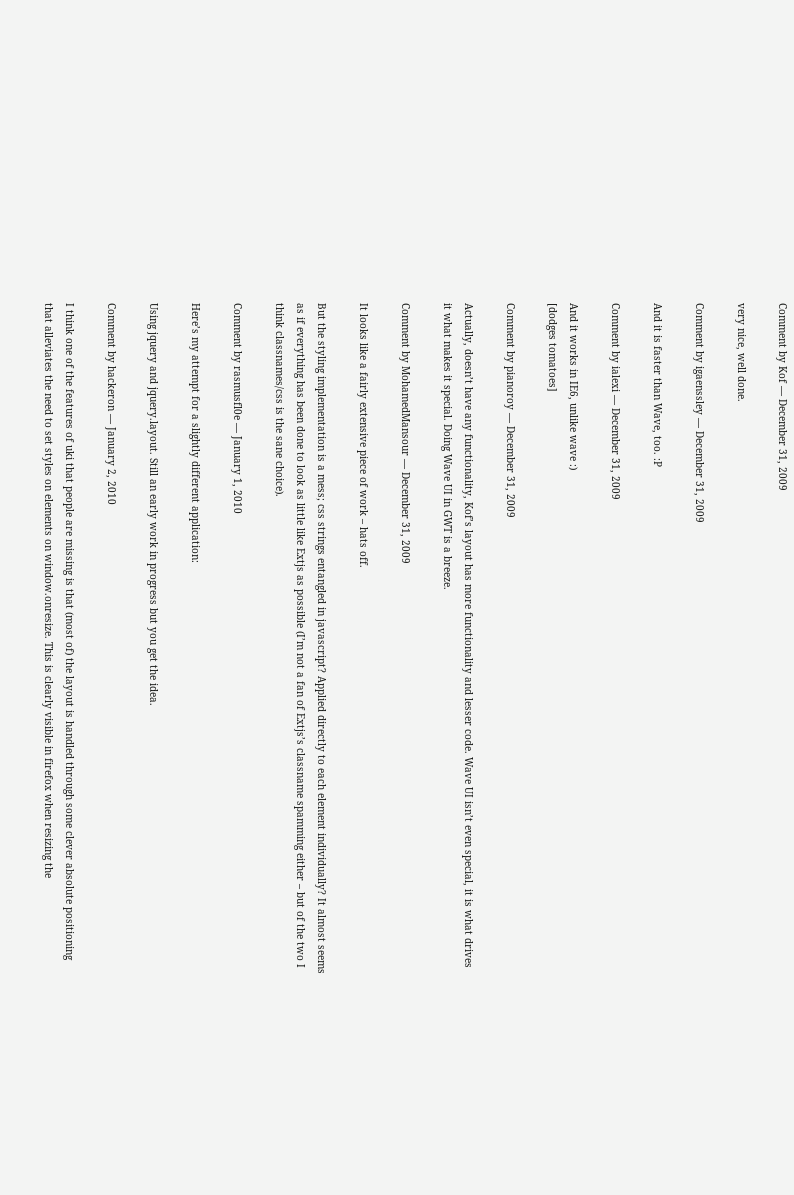Comment by Kof — December 31, 2009

very nice, well done.

Comment by igaenssley — December 31, 2009

And it is faster than Wave, too. :P

Comment by ialexi — December 31, 2009

And it works in IE6, unlike wave :)
[dodges tomatoes]

Comment by pianoroy — December 31, 2009

Actually, doesn’t have any functionality, Kof’s layout has more functionality and lesser code. Wave UI isn’t even special, it is what drives it what makes it special. Doing Wave UI in GWT is a breeze.

Comment by MohamedMansour — December 31, 2009

It looks like a fairly extensive piece of work – hats off.

But the styling implementation is a mess; css strings entangled in javascript? Applied directly to each element individually? It almost seems as if everything has been done to look as little like Extjs as possible (I’m not a fan of Extjs’s classname spamming either – but of the two I think classnames/css is the sane choice).

Comment by rasmusfl0e — January 1, 2010

Here’s my attempt for a slightly different application:

Using jquery and jquery.layout. Still an early work in progress but you get the idea.

Comment by hackeron — January 2, 2010

I think one of the features of uki that people are missing is that (most of) the layout is handled through some clever absolute positioning that alleviates the need to set styles on elements on window.onresize. This is clearly visible in firefox when resizing the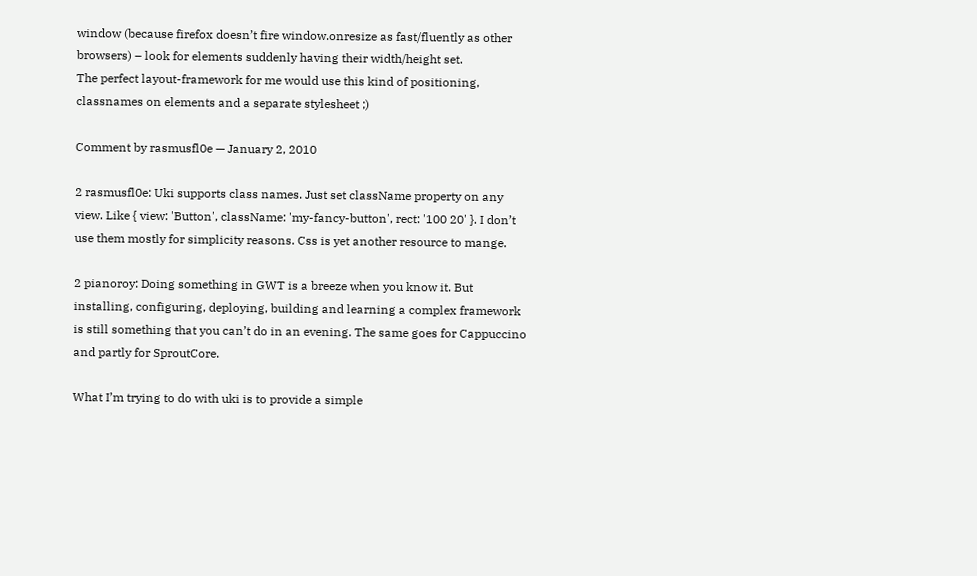window (because firefox doesn’t fire window.onresize as fast/fluently as other browsers) – look for elements suddenly having their width/height set.
The perfect layout-framework for me would use this kind of positioning, classnames on elements and a separate stylesheet ;)

Comment by rasmusfl0e — January 2, 2010

2 rasmusfl0e: Uki supports class names. Just set className property on any view. Like { view: 'Button', className: 'my-fancy-button', rect: '100 20' }. I don’t use them mostly for simplicity reasons. Css is yet another resource to mange.

2 pianoroy: Doing something in GWT is a breeze when you know it. But installing, configuring, deploying, building and learning a complex framework is still something that you can’t do in an evening. The same goes for Cappuccino and partly for SproutCore.

What I’m trying to do with uki is to provide a simple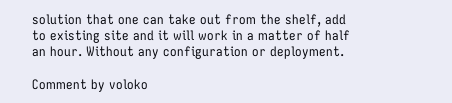solution that one can take out from the shelf, add to existing site and it will work in a matter of half an hour. Without any configuration or deployment.

Comment by voloko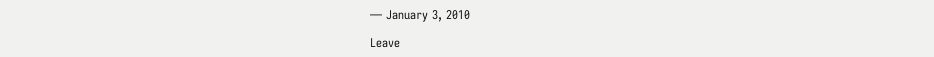— January 3, 2010

Leave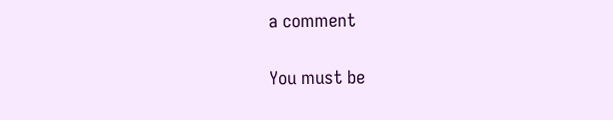a comment

You must be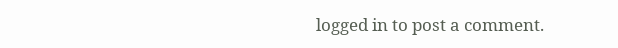logged in to post a comment.